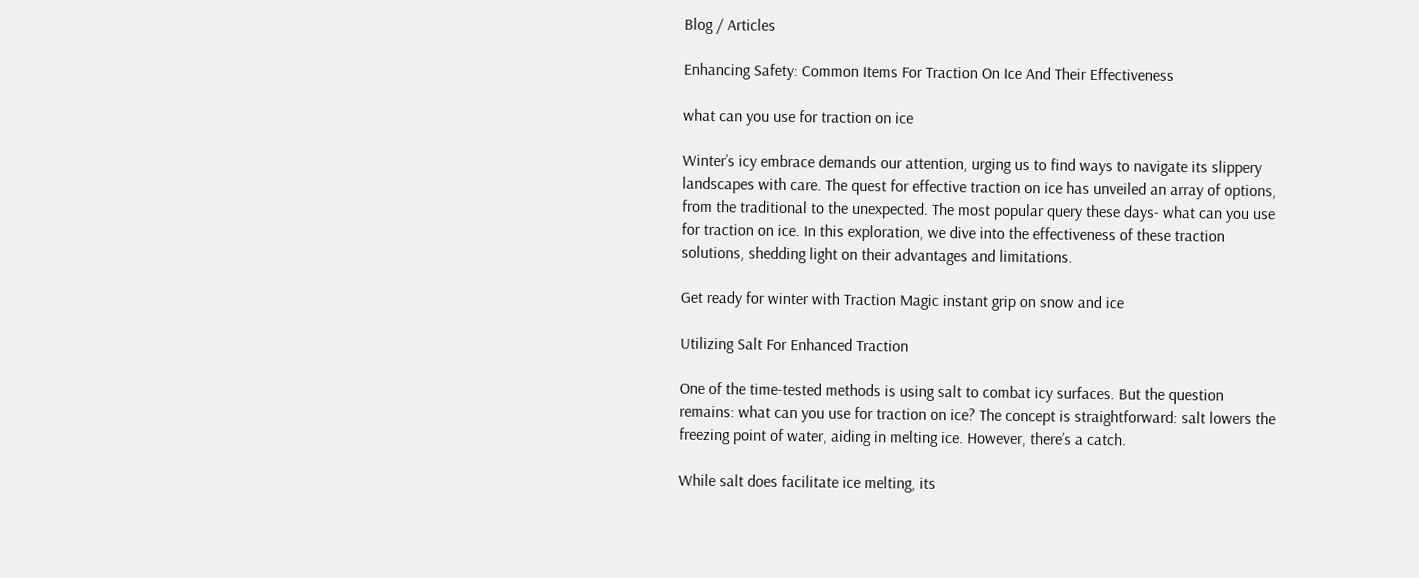Blog / Articles

Enhancing Safety: Common Items For Traction On Ice And Their Effectiveness

what can you use for traction on ice

Winter’s icy embrace demands our attention, urging us to find ways to navigate its slippery landscapes with care. The quest for effective traction on ice has unveiled an array of options, from the traditional to the unexpected. The most popular query these days- what can you use for traction on ice. In this exploration, we dive into the effectiveness of these traction solutions, shedding light on their advantages and limitations.

Get ready for winter with Traction Magic instant grip on snow and ice

Utilizing Salt For Enhanced Traction

One of the time-tested methods is using salt to combat icy surfaces. But the question remains: what can you use for traction on ice? The concept is straightforward: salt lowers the freezing point of water, aiding in melting ice. However, there’s a catch.

While salt does facilitate ice melting, its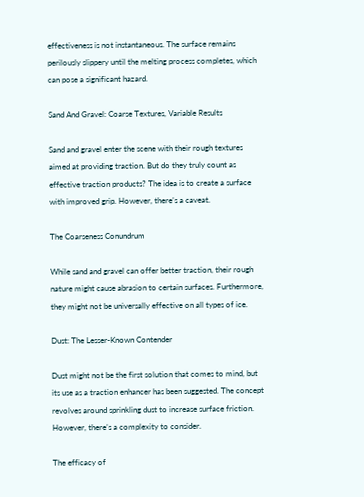effectiveness is not instantaneous. The surface remains perilously slippery until the melting process completes, which can pose a significant hazard.

Sand And Gravel: Coarse Textures, Variable Results

Sand and gravel enter the scene with their rough textures aimed at providing traction. But do they truly count as effective traction products? The idea is to create a surface with improved grip. However, there’s a caveat.

The Coarseness Conundrum

While sand and gravel can offer better traction, their rough nature might cause abrasion to certain surfaces. Furthermore, they might not be universally effective on all types of ice.

Dust: The Lesser-Known Contender

Dust might not be the first solution that comes to mind, but its use as a traction enhancer has been suggested. The concept revolves around sprinkling dust to increase surface friction. However, there’s a complexity to consider.

The efficacy of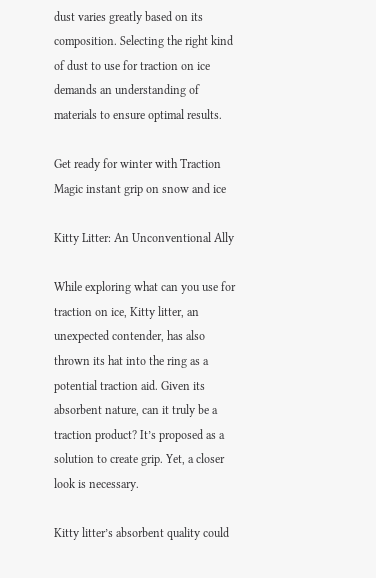dust varies greatly based on its composition. Selecting the right kind of dust to use for traction on ice demands an understanding of materials to ensure optimal results.

Get ready for winter with Traction Magic instant grip on snow and ice

Kitty Litter: An Unconventional Ally

While exploring what can you use for traction on ice, Kitty litter, an unexpected contender, has also thrown its hat into the ring as a potential traction aid. Given its absorbent nature, can it truly be a traction product? It’s proposed as a solution to create grip. Yet, a closer look is necessary.

Kitty litter’s absorbent quality could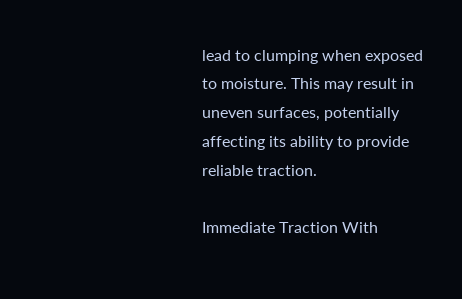lead to clumping when exposed to moisture. This may result in uneven surfaces, potentially affecting its ability to provide reliable traction.

Immediate Traction With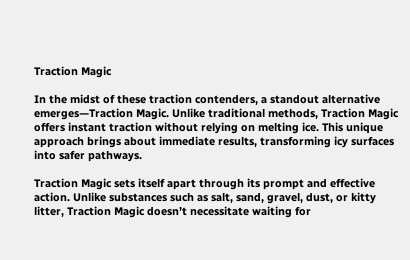Traction Magic

In the midst of these traction contenders, a standout alternative emerges—Traction Magic. Unlike traditional methods, Traction Magic offers instant traction without relying on melting ice. This unique approach brings about immediate results, transforming icy surfaces into safer pathways.

Traction Magic sets itself apart through its prompt and effective action. Unlike substances such as salt, sand, gravel, dust, or kitty litter, Traction Magic doesn’t necessitate waiting for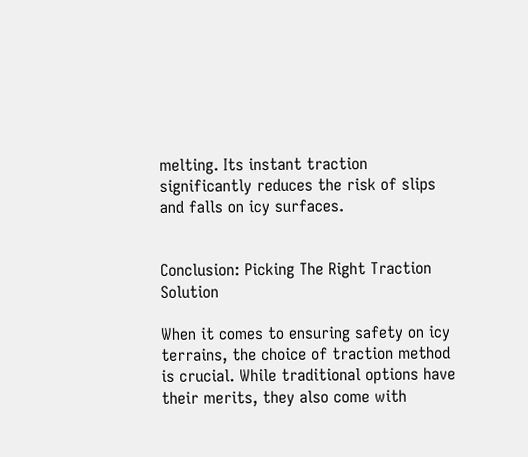melting. Its instant traction significantly reduces the risk of slips and falls on icy surfaces.


Conclusion: Picking The Right Traction Solution

When it comes to ensuring safety on icy terrains, the choice of traction method is crucial. While traditional options have their merits, they also come with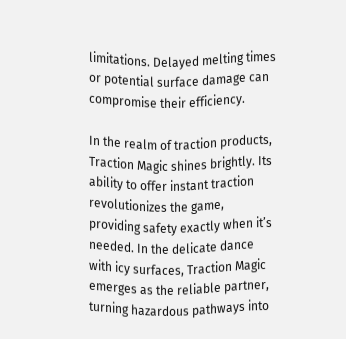limitations. Delayed melting times or potential surface damage can compromise their efficiency.

In the realm of traction products, Traction Magic shines brightly. Its ability to offer instant traction revolutionizes the game, providing safety exactly when it’s needed. In the delicate dance with icy surfaces, Traction Magic emerges as the reliable partner, turning hazardous pathways into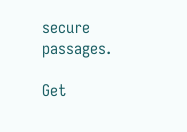secure passages.

Get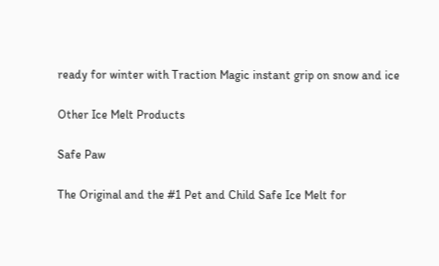ready for winter with Traction Magic instant grip on snow and ice

Other Ice Melt Products

Safe Paw

The Original and the #1 Pet and Child Safe Ice Melt for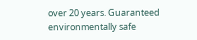over 20 years. Guaranteed environmentally safe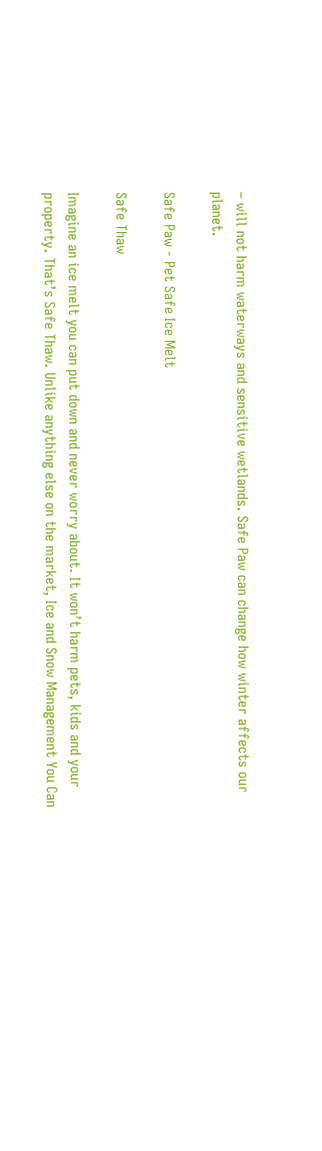– will not harm waterways and sensitive wetlands. Safe Paw can change how winter affects our planet.

Safe Paw - Pet Safe Ice Melt

Safe Thaw

Imagine an ice melt you can put down and never worry about. It won’t harm pets, kids and your property. That’s Safe Thaw. Unlike anything else on the market, Ice and Snow Management You Can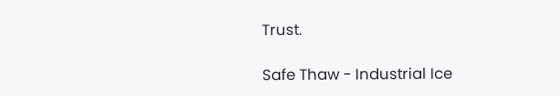Trust.

Safe Thaw - Industrial Ice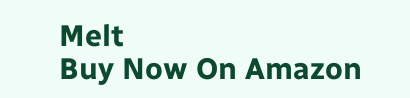Melt
Buy Now On Amazon